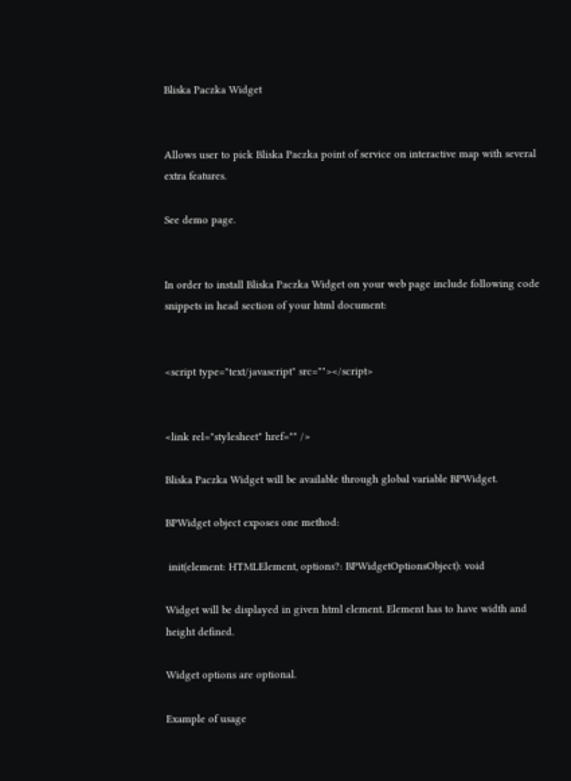Bliska Paczka Widget


Allows user to pick Bliska Paczka point of service on interactive map with several extra features.

See demo page.


In order to install Bliska Paczka Widget on your web page include following code snippets in head section of your html document:


<script type="text/javascript" src=""></script>


<link rel="stylesheet" href="" />

Bliska Paczka Widget will be available through global variable BPWidget.

BPWidget object exposes one method:

 init(element: HTMLElement, options?: BPWidgetOptionsObject): void

Widget will be displayed in given html element. Element has to have width and height defined.

Widget options are optional.

Example of usage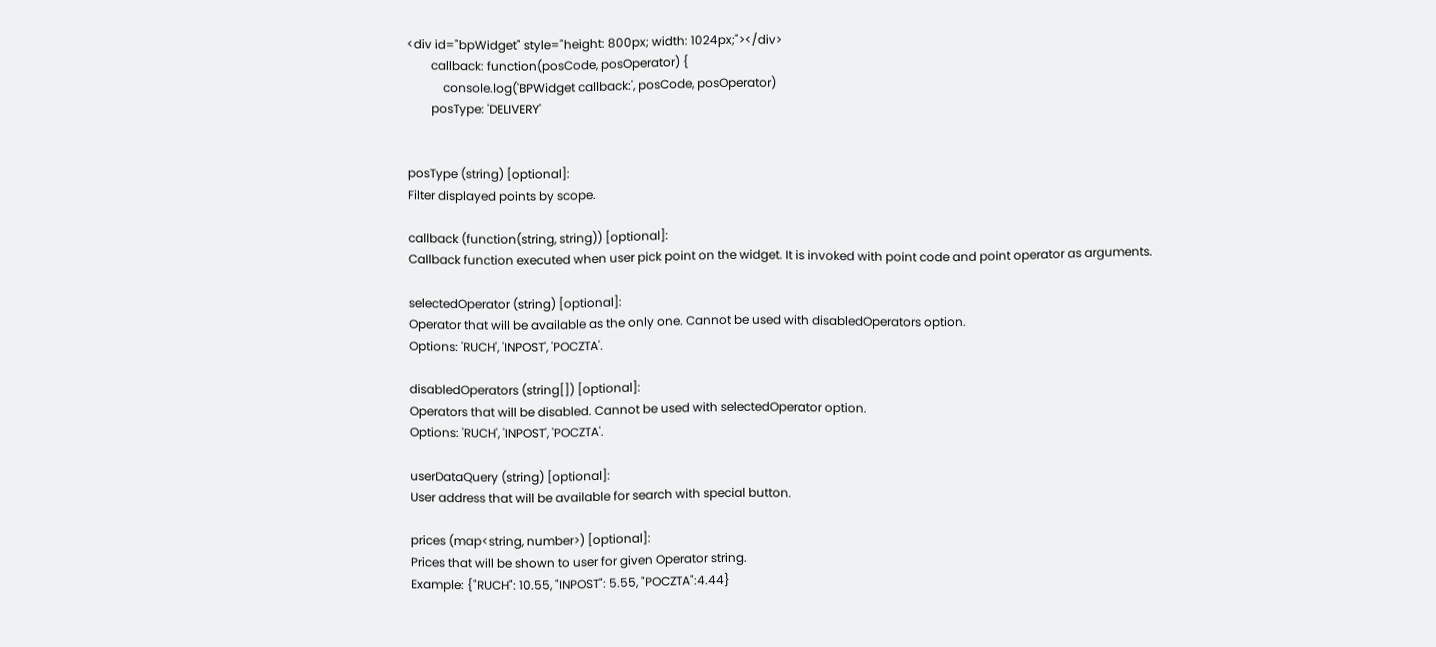<div id="bpWidget" style="height: 800px; width: 1024px;"></div>
        callback: function(posCode, posOperator) {
            console.log('BPWidget callback:', posCode, posOperator)
        posType: 'DELIVERY'


posType (string) [optional]:
Filter displayed points by scope.

callback (function(string, string)) [optional]:
Callback function executed when user pick point on the widget. It is invoked with point code and point operator as arguments.

selectedOperator (string) [optional]:
Operator that will be available as the only one. Cannot be used with disabledOperators option.
Options: 'RUCH', 'INPOST', 'POCZTA'.

disabledOperators (string[]) [optional]:
Operators that will be disabled. Cannot be used with selectedOperator option.
Options: 'RUCH', 'INPOST', 'POCZTA'.

userDataQuery (string) [optional]:
User address that will be available for search with special button.

prices (map<string, number>) [optional]:
Prices that will be shown to user for given Operator string.
Example: {"RUCH": 10.55, "INPOST": 5.55, "POCZTA":4.44}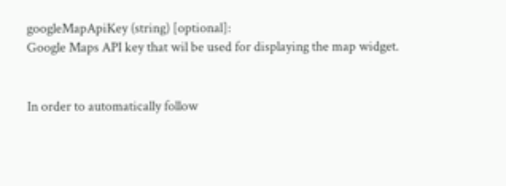googleMapApiKey (string) [optional]:
Google Maps API key that wil be used for displaying the map widget.


In order to automatically follow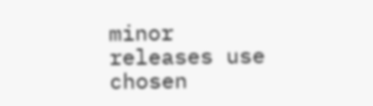minor releases use chosen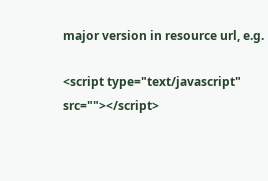major version in resource url, e.g.

<script type="text/javascript" src=""></script>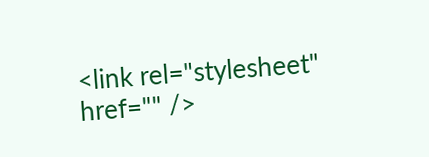<link rel="stylesheet" href="" />